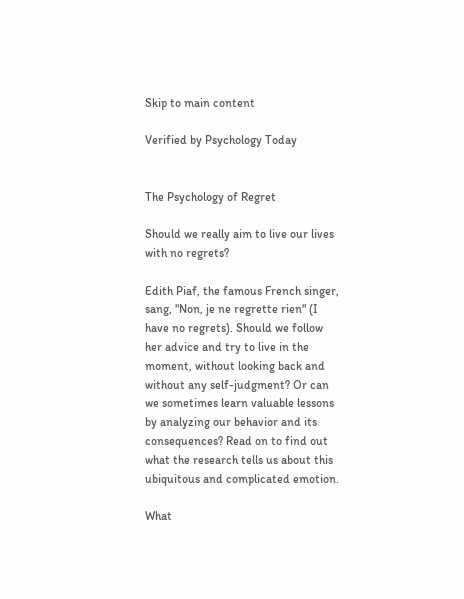Skip to main content

Verified by Psychology Today


The Psychology of Regret

Should we really aim to live our lives with no regrets?

Edith Piaf, the famous French singer, sang, "Non, je ne regrette rien" (I have no regrets). Should we follow her advice and try to live in the moment, without looking back and without any self-judgment? Or can we sometimes learn valuable lessons by analyzing our behavior and its consequences? Read on to find out what the research tells us about this ubiquitous and complicated emotion.

What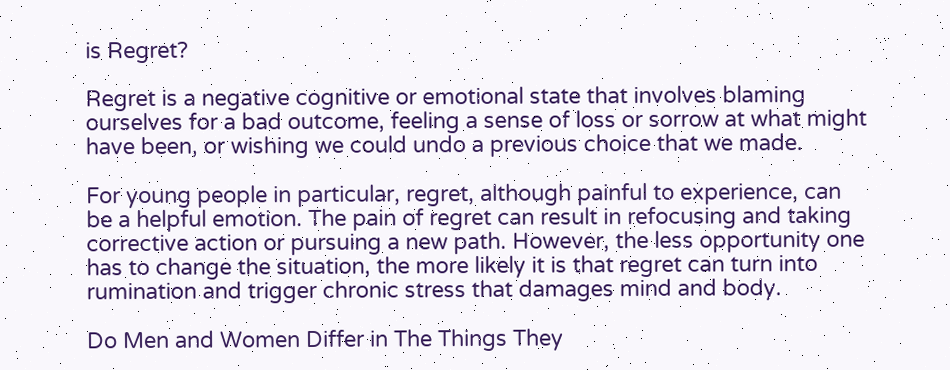is Regret?

Regret is a negative cognitive or emotional state that involves blaming ourselves for a bad outcome, feeling a sense of loss or sorrow at what might have been, or wishing we could undo a previous choice that we made.

For young people in particular, regret, although painful to experience, can be a helpful emotion. The pain of regret can result in refocusing and taking corrective action or pursuing a new path. However, the less opportunity one has to change the situation, the more likely it is that regret can turn into rumination and trigger chronic stress that damages mind and body.

Do Men and Women Differ in The Things They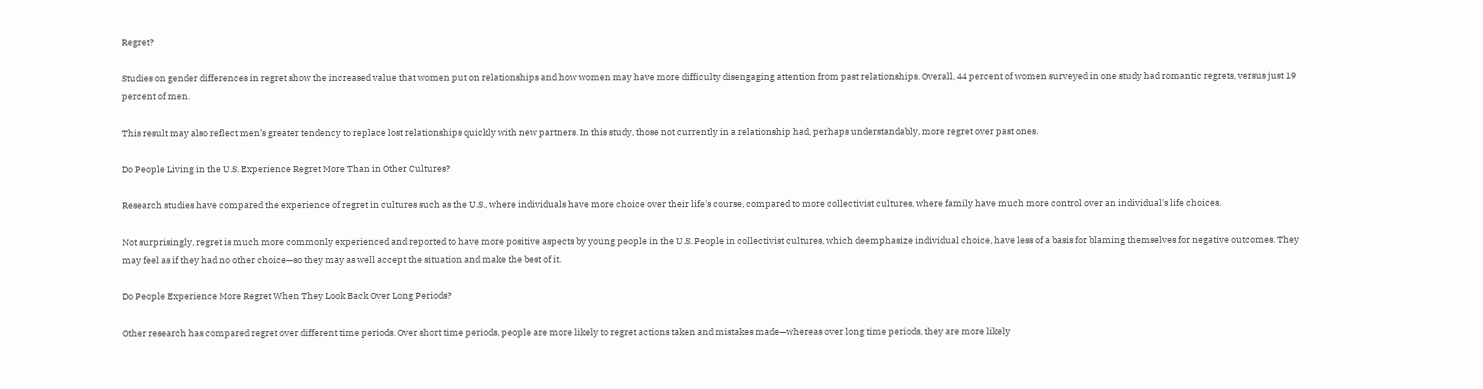Regret?

Studies on gender differences in regret show the increased value that women put on relationships and how women may have more difficulty disengaging attention from past relationships. Overall, 44 percent of women surveyed in one study had romantic regrets, versus just 19 percent of men.

This result may also reflect men’s greater tendency to replace lost relationships quickly with new partners. In this study, those not currently in a relationship had, perhaps understandably, more regret over past ones.

Do People Living in the U.S. Experience Regret More Than in Other Cultures?

Research studies have compared the experience of regret in cultures such as the U.S., where individuals have more choice over their life's course, compared to more collectivist cultures, where family have much more control over an individual's life choices.

Not surprisingly, regret is much more commonly experienced and reported to have more positive aspects by young people in the U.S. People in collectivist cultures, which deemphasize individual choice, have less of a basis for blaming themselves for negative outcomes. They may feel as if they had no other choice—so they may as well accept the situation and make the best of it.

Do People Experience More Regret When They Look Back Over Long Periods?

Other research has compared regret over different time periods. Over short time periods, people are more likely to regret actions taken and mistakes made—whereas over long time periods, they are more likely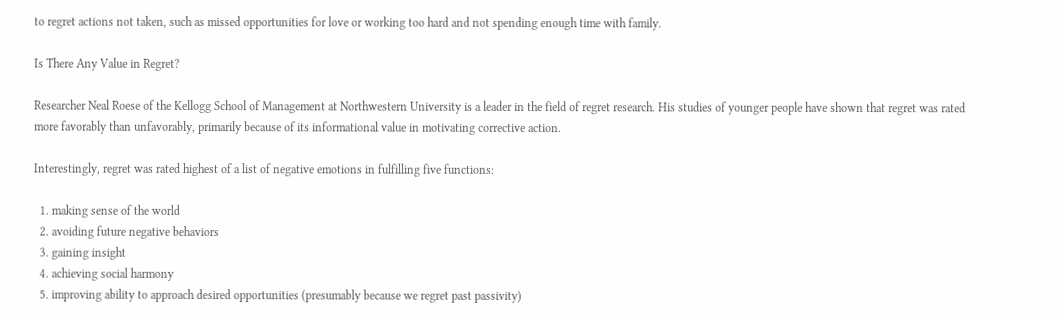to regret actions not taken, such as missed opportunities for love or working too hard and not spending enough time with family.

Is There Any Value in Regret?

Researcher Neal Roese of the Kellogg School of Management at Northwestern University is a leader in the field of regret research. His studies of younger people have shown that regret was rated more favorably than unfavorably, primarily because of its informational value in motivating corrective action.

Interestingly, regret was rated highest of a list of negative emotions in fulfilling five functions:

  1. making sense of the world
  2. avoiding future negative behaviors
  3. gaining insight
  4. achieving social harmony
  5. improving ability to approach desired opportunities (presumably because we regret past passivity)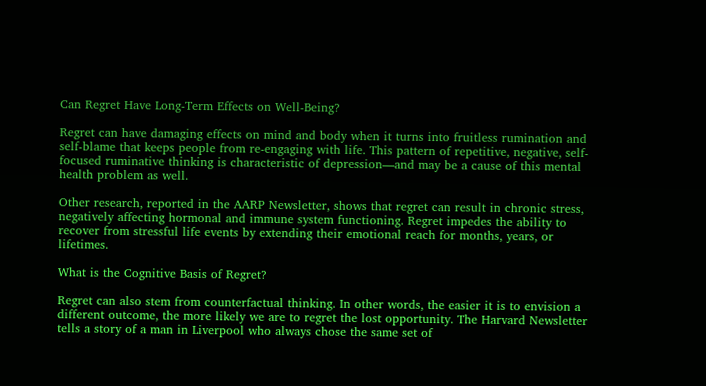Can Regret Have Long-Term Effects on Well-Being?

Regret can have damaging effects on mind and body when it turns into fruitless rumination and self-blame that keeps people from re-engaging with life. This pattern of repetitive, negative, self-focused ruminative thinking is characteristic of depression—and may be a cause of this mental health problem as well.

Other research, reported in the AARP Newsletter, shows that regret can result in chronic stress, negatively affecting hormonal and immune system functioning. Regret impedes the ability to recover from stressful life events by extending their emotional reach for months, years, or lifetimes.

What is the Cognitive Basis of Regret?

Regret can also stem from counterfactual thinking. In other words, the easier it is to envision a different outcome, the more likely we are to regret the lost opportunity. The Harvard Newsletter tells a story of a man in Liverpool who always chose the same set of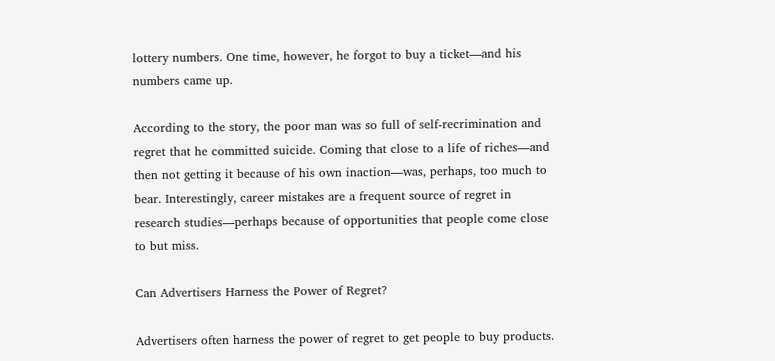lottery numbers. One time, however, he forgot to buy a ticket—and his numbers came up.

According to the story, the poor man was so full of self-recrimination and regret that he committed suicide. Coming that close to a life of riches—and then not getting it because of his own inaction—was, perhaps, too much to bear. Interestingly, career mistakes are a frequent source of regret in research studies—perhaps because of opportunities that people come close to but miss.

Can Advertisers Harness the Power of Regret?

Advertisers often harness the power of regret to get people to buy products.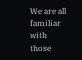We are all familiar with those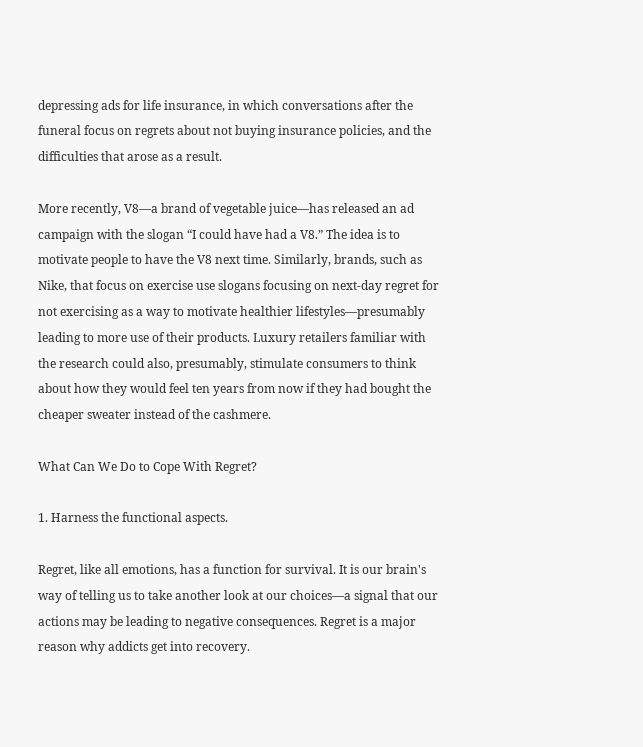depressing ads for life insurance, in which conversations after the funeral focus on regrets about not buying insurance policies, and the difficulties that arose as a result.

More recently, V8—a brand of vegetable juice—has released an ad campaign with the slogan “I could have had a V8.” The idea is to motivate people to have the V8 next time. Similarly, brands, such as Nike, that focus on exercise use slogans focusing on next-day regret for not exercising as a way to motivate healthier lifestyles—presumably leading to more use of their products. Luxury retailers familiar with the research could also, presumably, stimulate consumers to think about how they would feel ten years from now if they had bought the cheaper sweater instead of the cashmere.

What Can We Do to Cope With Regret?

1. Harness the functional aspects.

Regret, like all emotions, has a function for survival. It is our brain's way of telling us to take another look at our choices—a signal that our actions may be leading to negative consequences. Regret is a major reason why addicts get into recovery.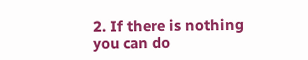2. If there is nothing you can do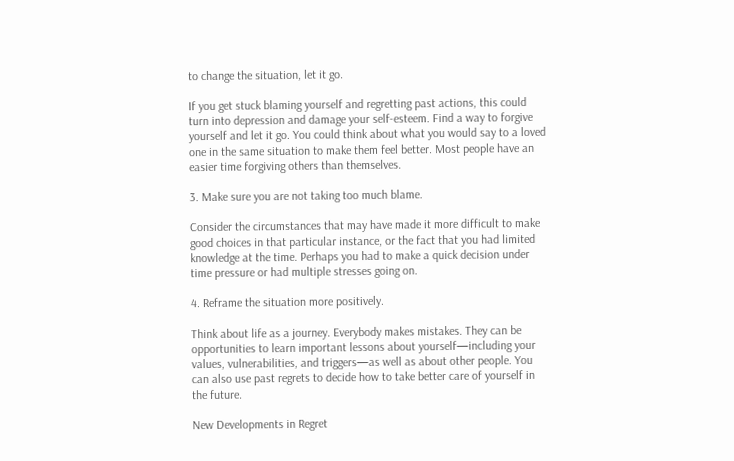to change the situation, let it go.

If you get stuck blaming yourself and regretting past actions, this could turn into depression and damage your self-esteem. Find a way to forgive yourself and let it go. You could think about what you would say to a loved one in the same situation to make them feel better. Most people have an easier time forgiving others than themselves.

3. Make sure you are not taking too much blame.

Consider the circumstances that may have made it more difficult to make good choices in that particular instance, or the fact that you had limited knowledge at the time. Perhaps you had to make a quick decision under time pressure or had multiple stresses going on.

4. Reframe the situation more positively.

Think about life as a journey. Everybody makes mistakes. They can be opportunities to learn important lessons about yourself—including your values, vulnerabilities, and triggers—as well as about other people. You can also use past regrets to decide how to take better care of yourself in the future.

New Developments in Regret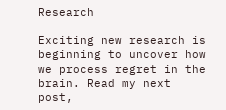Research

Exciting new research is beginning to uncover how we process regret in the brain. Read my next post,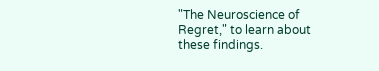"The Neuroscience of Regret," to learn about these findings.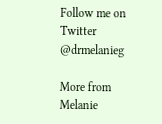Follow me on Twitter @drmelanieg

More from Melanie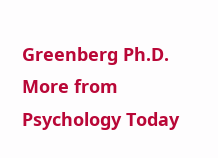Greenberg Ph.D.
More from Psychology Today